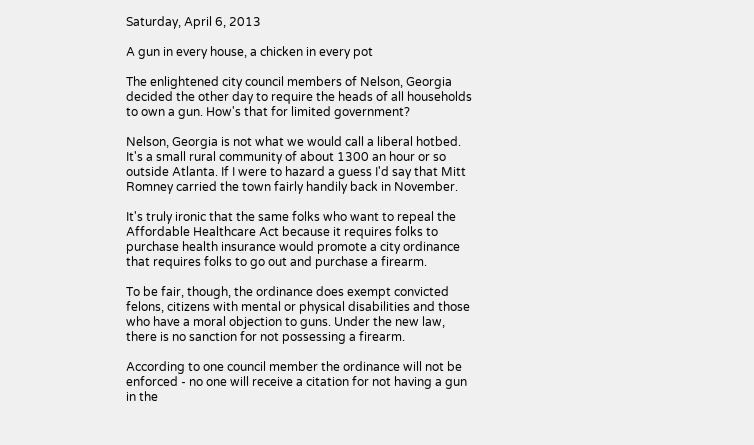Saturday, April 6, 2013

A gun in every house, a chicken in every pot

The enlightened city council members of Nelson, Georgia decided the other day to require the heads of all households to own a gun. How's that for limited government?

Nelson, Georgia is not what we would call a liberal hotbed. It's a small rural community of about 1300 an hour or so outside Atlanta. If I were to hazard a guess I'd say that Mitt Romney carried the town fairly handily back in November.

It's truly ironic that the same folks who want to repeal the Affordable Healthcare Act because it requires folks to purchase health insurance would promote a city ordinance that requires folks to go out and purchase a firearm.

To be fair, though, the ordinance does exempt convicted felons, citizens with mental or physical disabilities and those who have a moral objection to guns. Under the new law, there is no sanction for not possessing a firearm.

According to one council member the ordinance will not be enforced - no one will receive a citation for not having a gun in the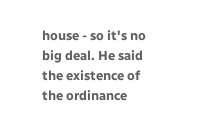house - so it's no big deal. He said the existence of the ordinance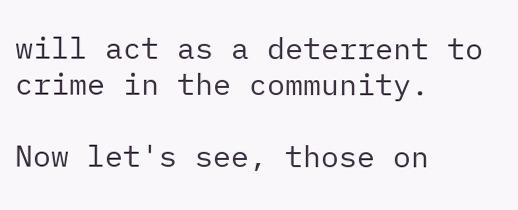will act as a deterrent to crime in the community.

Now let's see, those on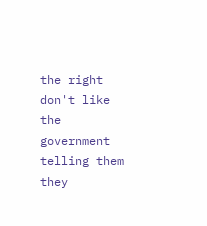the right don't like the government telling them they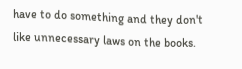have to do something and they don't like unnecessary laws on the books.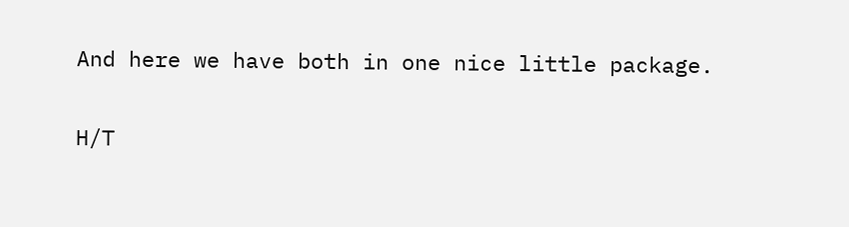And here we have both in one nice little package.

H/T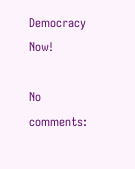Democracy Now!

No comments: